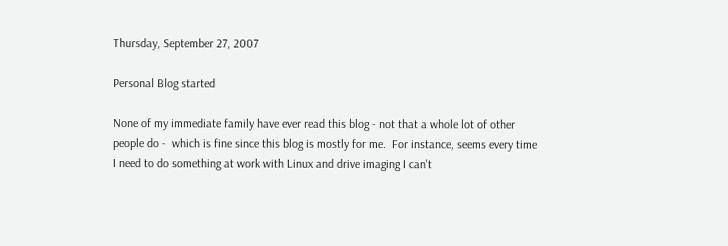Thursday, September 27, 2007

Personal Blog started

None of my immediate family have ever read this blog - not that a whole lot of other people do -  which is fine since this blog is mostly for me.  For instance, seems every time I need to do something at work with Linux and drive imaging I can't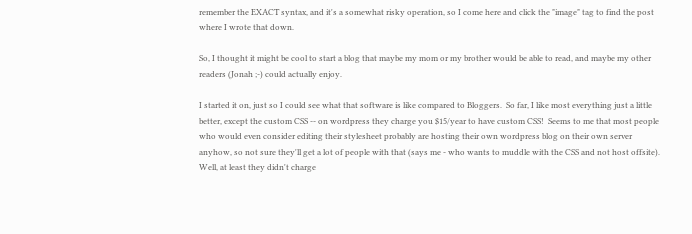remember the EXACT syntax, and it's a somewhat risky operation, so I come here and click the "image" tag to find the post where I wrote that down.

So, I thought it might be cool to start a blog that maybe my mom or my brother would be able to read, and maybe my other readers (Jonah ;-) could actually enjoy.

I started it on, just so I could see what that software is like compared to Bloggers.  So far, I like most everything just a little better, except the custom CSS -- on wordpress they charge you $15/year to have custom CSS!  Seems to me that most people who would even consider editing their stylesheet probably are hosting their own wordpress blog on their own server anyhow, so not sure they'll get a lot of people with that (says me - who wants to muddle with the CSS and not host offsite).  Well, at least they didn't charge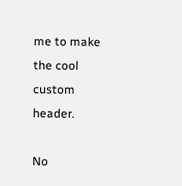me to make the cool custom header.

No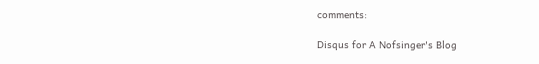comments:

Disqus for A Nofsinger's Blog